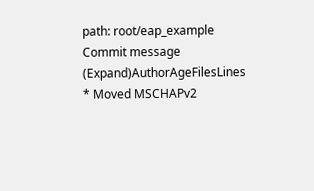path: root/eap_example
Commit message (Expand)AuthorAgeFilesLines
* Moved MSCHAPv2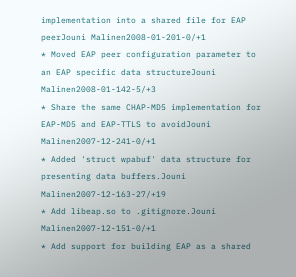implementation into a shared file for EAP peerJouni Malinen2008-01-201-0/+1
* Moved EAP peer configuration parameter to an EAP specific data structureJouni Malinen2008-01-142-5/+3
* Share the same CHAP-MD5 implementation for EAP-MD5 and EAP-TTLS to avoidJouni Malinen2007-12-241-0/+1
* Added 'struct wpabuf' data structure for presenting data buffers.Jouni Malinen2007-12-163-27/+19
* Add libeap.so to .gitignore.Jouni Malinen2007-12-151-0/+1
* Add support for building EAP as a shared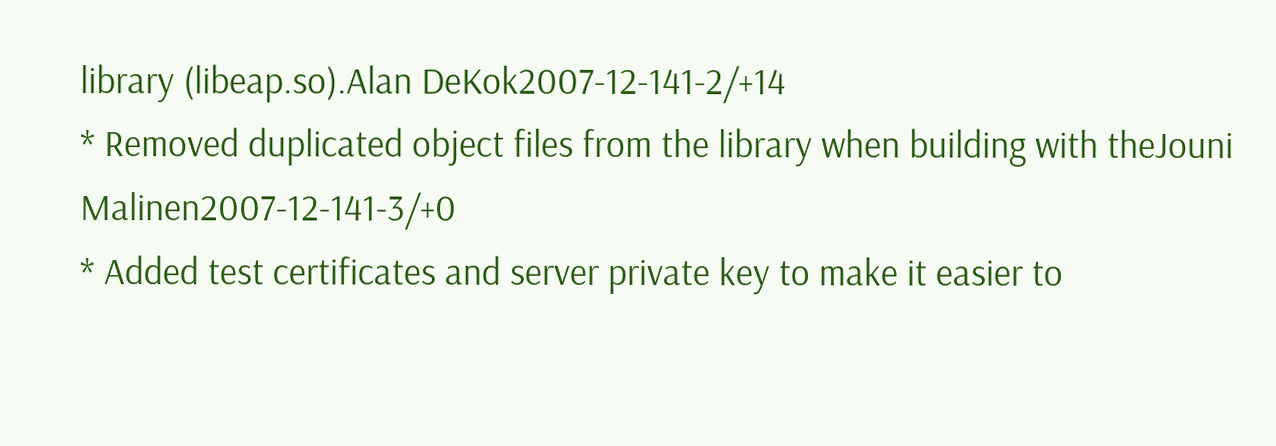library (libeap.so).Alan DeKok2007-12-141-2/+14
* Removed duplicated object files from the library when building with theJouni Malinen2007-12-141-3/+0
* Added test certificates and server private key to make it easier to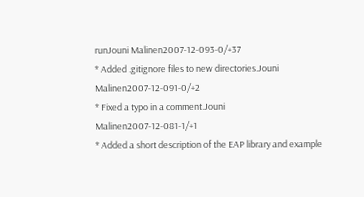runJouni Malinen2007-12-093-0/+37
* Added .gitignore files to new directories.Jouni Malinen2007-12-091-0/+2
* Fixed a typo in a comment.Jouni Malinen2007-12-081-1/+1
* Added a short description of the EAP library and example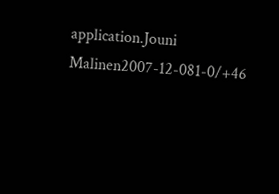application.Jouni Malinen2007-12-081-0/+46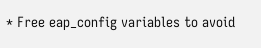* Free eap_config variables to avoid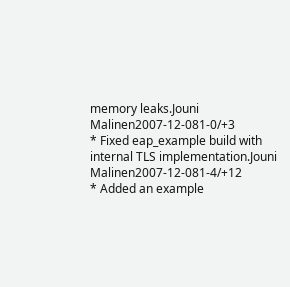memory leaks.Jouni Malinen2007-12-081-0/+3
* Fixed eap_example build with internal TLS implementation.Jouni Malinen2007-12-081-4/+12
* Added an example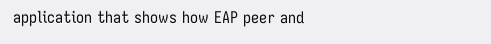application that shows how EAP peer and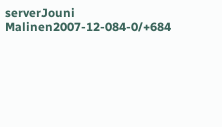serverJouni Malinen2007-12-084-0/+684